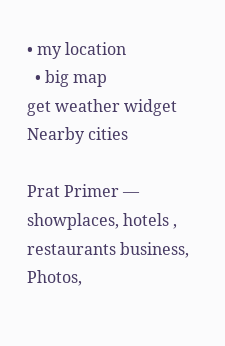• my location
  • big map
get weather widget
Nearby cities

Prat Primer — showplaces, hotels , restaurants business, Photos,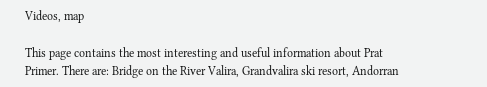Videos, map

This page contains the most interesting and useful information about Prat Primer. There are: Bridge on the River Valira, Grandvalira ski resort, Andorran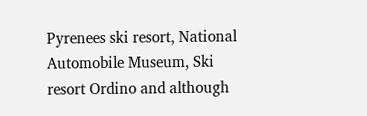Pyrenees ski resort, National Automobile Museum, Ski resort Ordino and although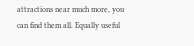attractions near much more, you can find them all. Equally useful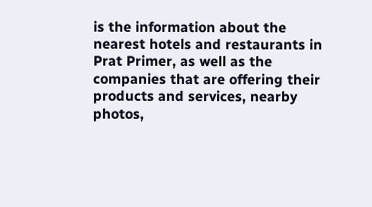is the information about the nearest hotels and restaurants in Prat Primer, as well as the companies that are offering their products and services, nearby photos,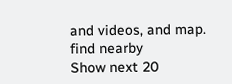and videos, and map.
find nearby
Show next 20